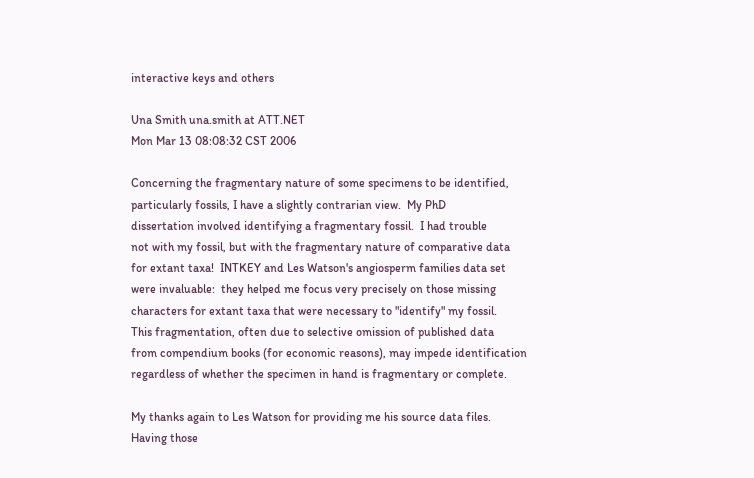interactive keys and others

Una Smith una.smith at ATT.NET
Mon Mar 13 08:08:32 CST 2006

Concerning the fragmentary nature of some specimens to be identified,
particularly fossils, I have a slightly contrarian view.  My PhD
dissertation involved identifying a fragmentary fossil.  I had trouble
not with my fossil, but with the fragmentary nature of comparative data
for extant taxa!  INTKEY and Les Watson's angiosperm families data set
were invaluable:  they helped me focus very precisely on those missing
characters for extant taxa that were necessary to "identify" my fossil.
This fragmentation, often due to selective omission of published data
from compendium books (for economic reasons), may impede identification
regardless of whether the specimen in hand is fragmentary or complete.

My thanks again to Les Watson for providing me his source data files.
Having those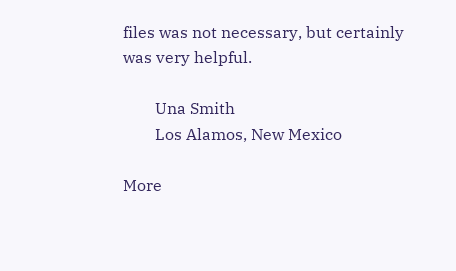files was not necessary, but certainly was very helpful.

        Una Smith
        Los Alamos, New Mexico

More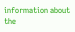information about the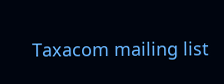Taxacom mailing list